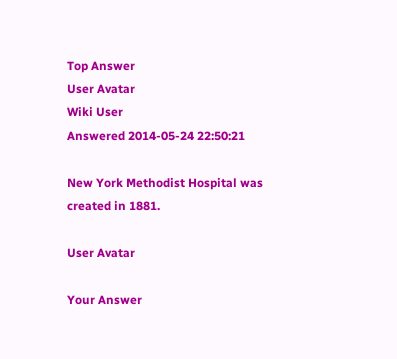Top Answer
User Avatar
Wiki User
Answered 2014-05-24 22:50:21

New York Methodist Hospital was created in 1881.

User Avatar

Your Answer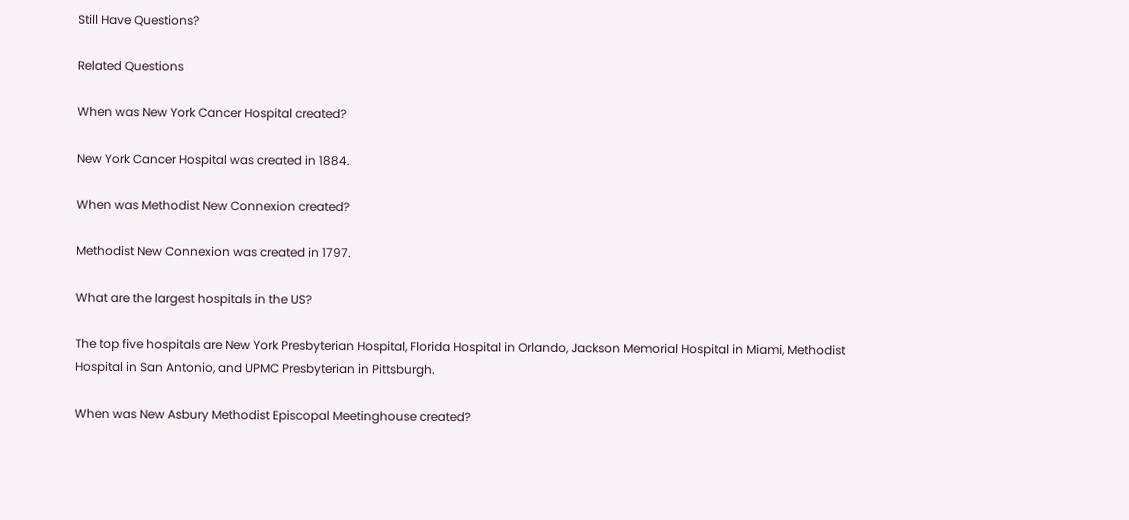Still Have Questions?

Related Questions

When was New York Cancer Hospital created?

New York Cancer Hospital was created in 1884.

When was Methodist New Connexion created?

Methodist New Connexion was created in 1797.

What are the largest hospitals in the US?

The top five hospitals are New York Presbyterian Hospital, Florida Hospital in Orlando, Jackson Memorial Hospital in Miami, Methodist Hospital in San Antonio, and UPMC Presbyterian in Pittsburgh.

When was New Asbury Methodist Episcopal Meetinghouse created?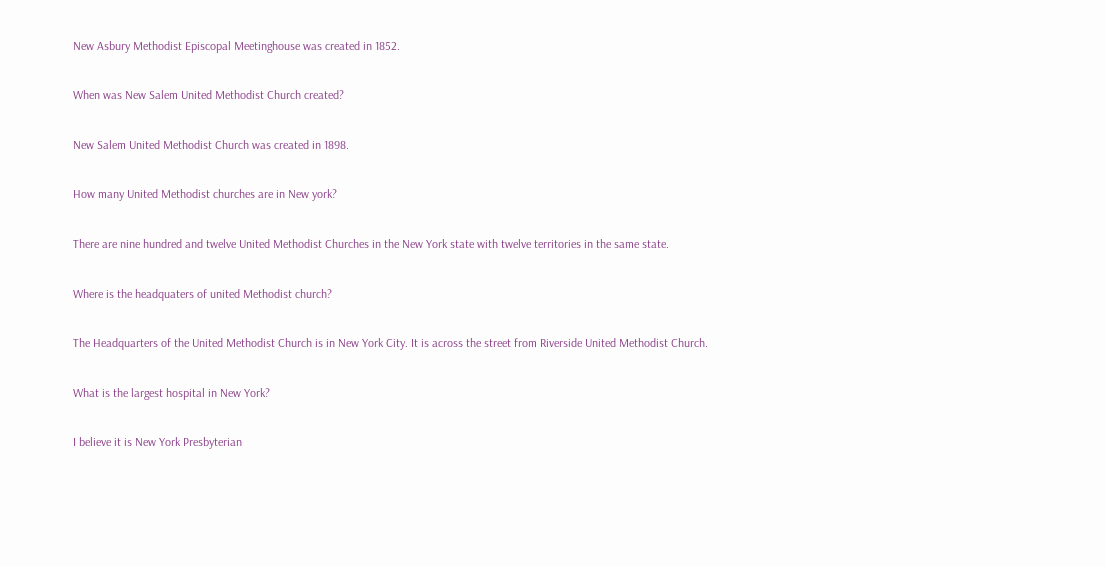New Asbury Methodist Episcopal Meetinghouse was created in 1852.

When was New Salem United Methodist Church created?

New Salem United Methodist Church was created in 1898.

How many United Methodist churches are in New york?

There are nine hundred and twelve United Methodist Churches in the New York state with twelve territories in the same state.

Where is the headquaters of united Methodist church?

The Headquarters of the United Methodist Church is in New York City. It is across the street from Riverside United Methodist Church.

What is the largest hospital in New York?

I believe it is New York Presbyterian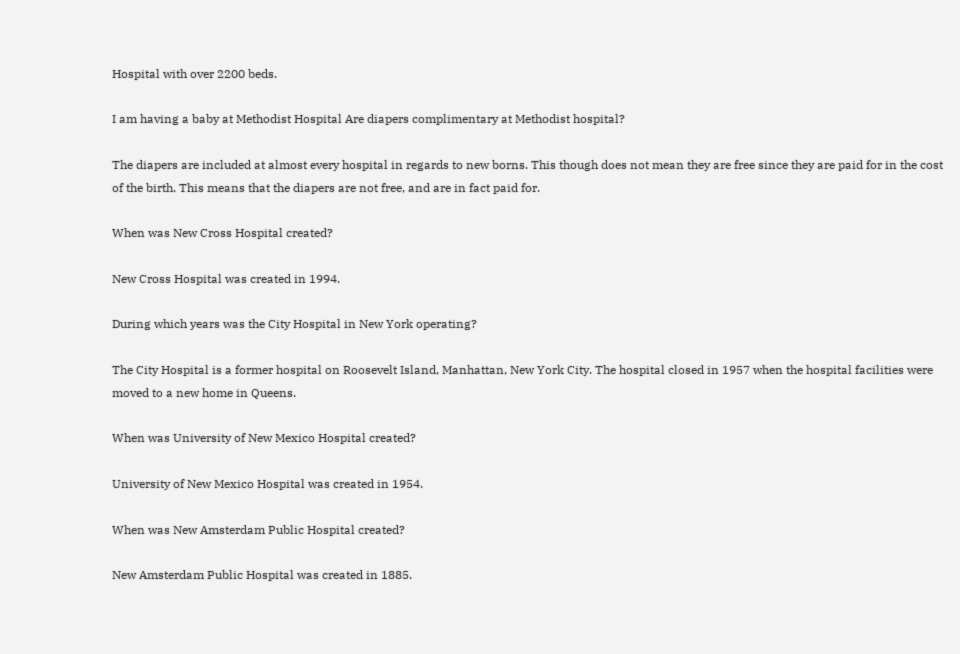Hospital with over 2200 beds.

I am having a baby at Methodist Hospital Are diapers complimentary at Methodist hospital?

The diapers are included at almost every hospital in regards to new borns. This though does not mean they are free since they are paid for in the cost of the birth. This means that the diapers are not free, and are in fact paid for.

When was New Cross Hospital created?

New Cross Hospital was created in 1994.

During which years was the City Hospital in New York operating?

The City Hospital is a former hospital on Roosevelt Island, Manhattan, New York City. The hospital closed in 1957 when the hospital facilities were moved to a new home in Queens.

When was University of New Mexico Hospital created?

University of New Mexico Hospital was created in 1954.

When was New Amsterdam Public Hospital created?

New Amsterdam Public Hospital was created in 1885.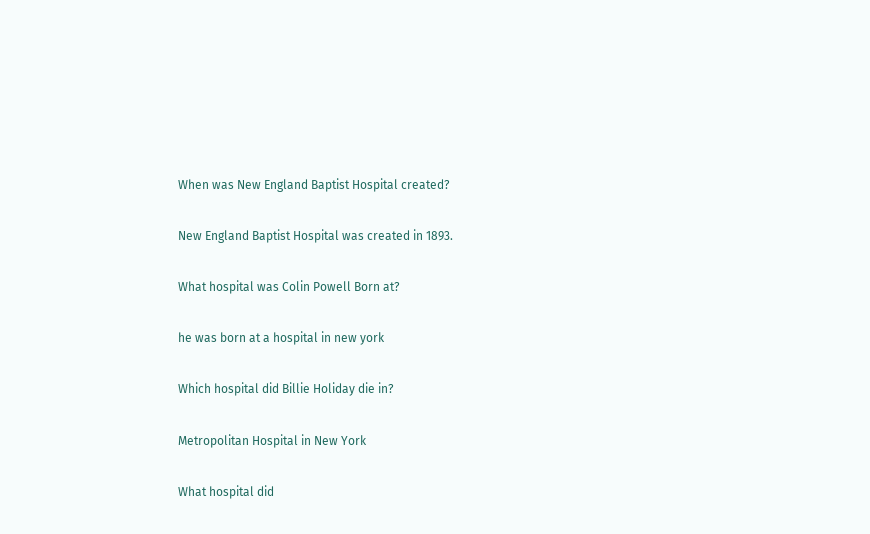When was New England Baptist Hospital created?

New England Baptist Hospital was created in 1893.

What hospital was Colin Powell Born at?

he was born at a hospital in new york

Which hospital did Billie Holiday die in?

Metropolitan Hospital in New York

What hospital did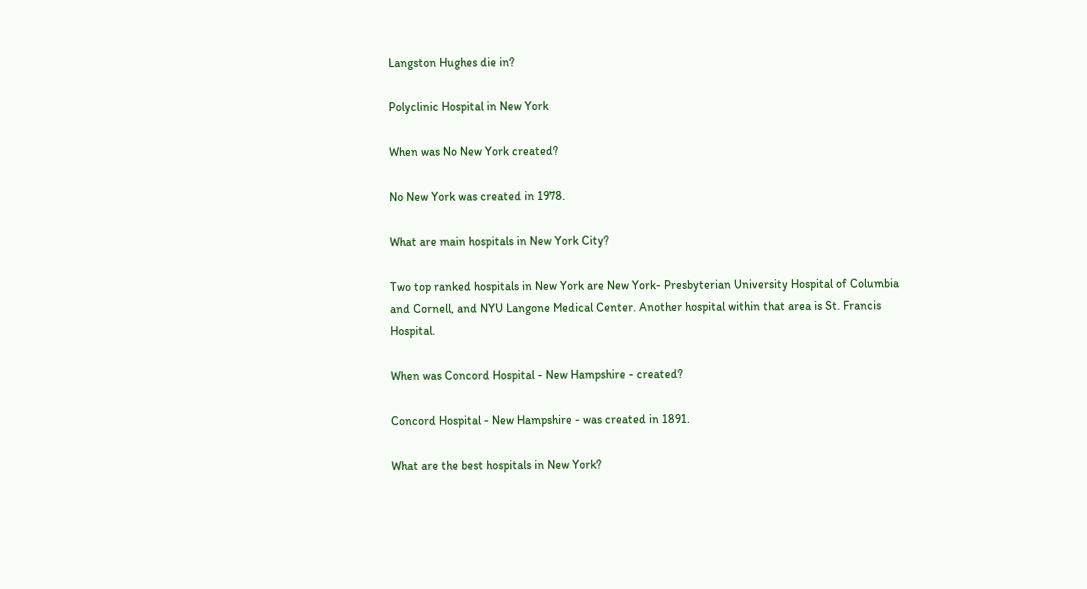Langston Hughes die in?

Polyclinic Hospital in New York

When was No New York created?

No New York was created in 1978.

What are main hospitals in New York City?

Two top ranked hospitals in New York are New York- Presbyterian University Hospital of Columbia and Cornell, and NYU Langone Medical Center. Another hospital within that area is St. Francis Hospital.

When was Concord Hospital - New Hampshire - created?

Concord Hospital - New Hampshire - was created in 1891.

What are the best hospitals in New York?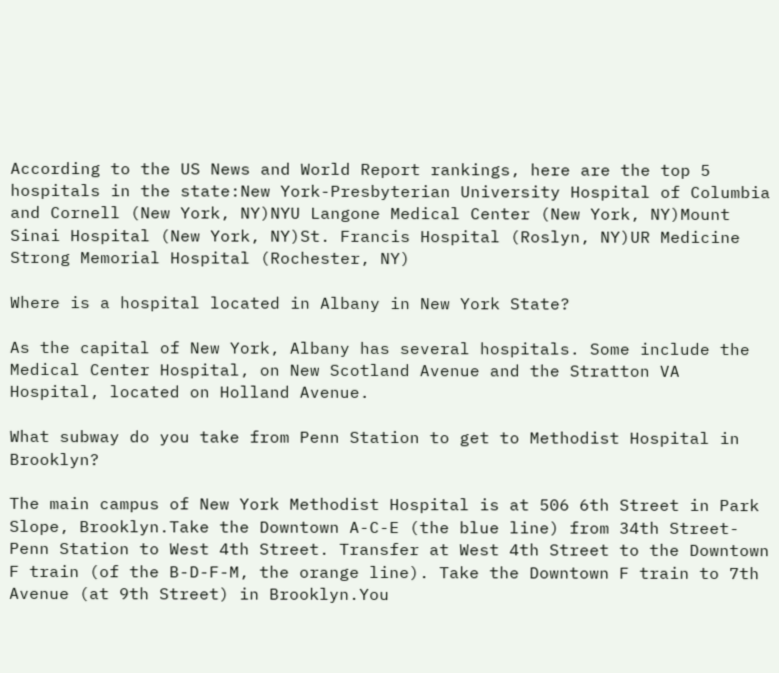According to the US News and World Report rankings, here are the top 5 hospitals in the state:New York-Presbyterian University Hospital of Columbia and Cornell (New York, NY)NYU Langone Medical Center (New York, NY)Mount Sinai Hospital (New York, NY)St. Francis Hospital (Roslyn, NY)UR Medicine Strong Memorial Hospital (Rochester, NY)

Where is a hospital located in Albany in New York State?

As the capital of New York, Albany has several hospitals. Some include the Medical Center Hospital, on New Scotland Avenue and the Stratton VA Hospital, located on Holland Avenue.

What subway do you take from Penn Station to get to Methodist Hospital in Brooklyn?

The main campus of New York Methodist Hospital is at 506 6th Street in Park Slope, Brooklyn.Take the Downtown A-C-E (the blue line) from 34th Street-Penn Station to West 4th Street. Transfer at West 4th Street to the Downtown F train (of the B-D-F-M, the orange line). Take the Downtown F train to 7th Avenue (at 9th Street) in Brooklyn.You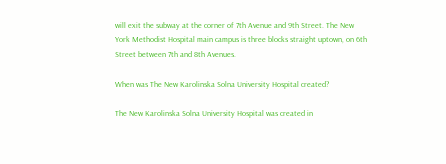will exit the subway at the corner of 7th Avenue and 9th Street. The New York Methodist Hospital main campus is three blocks straight uptown, on 6th Street between 7th and 8th Avenues.

When was The New Karolinska Solna University Hospital created?

The New Karolinska Solna University Hospital was created in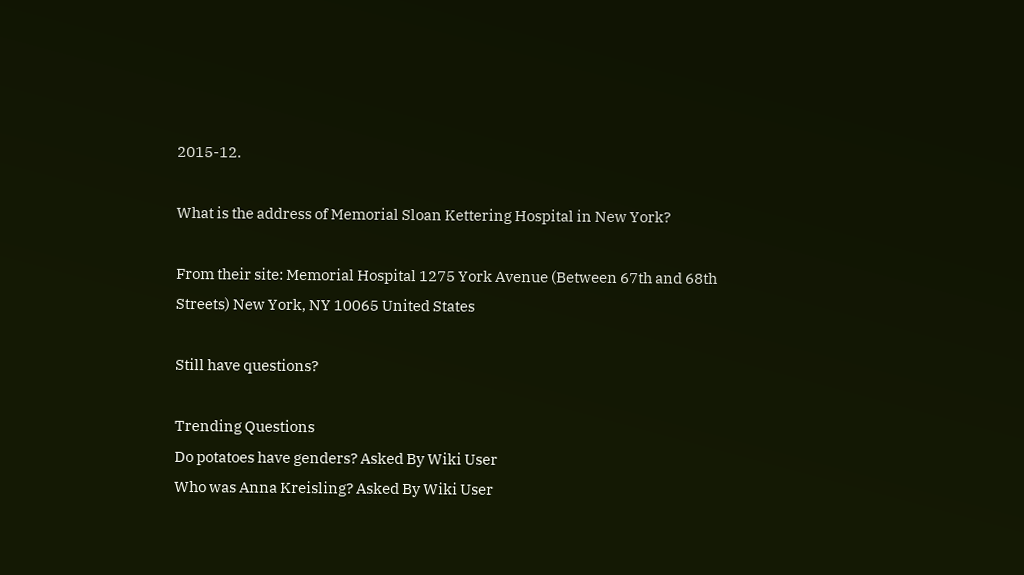2015-12.

What is the address of Memorial Sloan Kettering Hospital in New York?

From their site: Memorial Hospital 1275 York Avenue (Between 67th and 68th Streets) New York, NY 10065 United States

Still have questions?

Trending Questions
Do potatoes have genders? Asked By Wiki User
Who was Anna Kreisling? Asked By Wiki User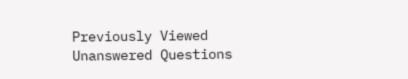Previously Viewed
Unanswered Questions